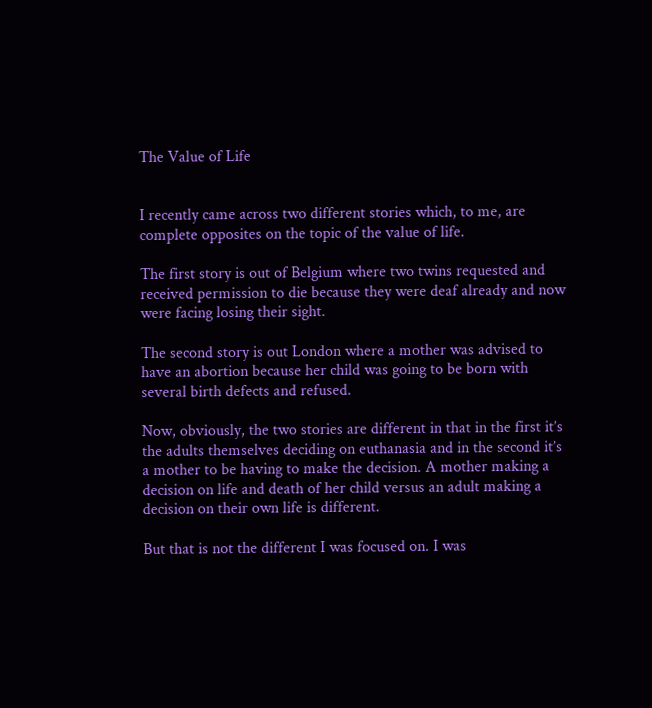The Value of Life


I recently came across two different stories which, to me, are complete opposites on the topic of the value of life.

The first story is out of Belgium where two twins requested and received permission to die because they were deaf already and now were facing losing their sight.

The second story is out London where a mother was advised to have an abortion because her child was going to be born with several birth defects and refused.

Now, obviously, the two stories are different in that in the first it’s the adults themselves deciding on euthanasia and in the second it’s a mother to be having to make the decision. A mother making a decision on life and death of her child versus an adult making a decision on their own life is different.

But that is not the different I was focused on. I was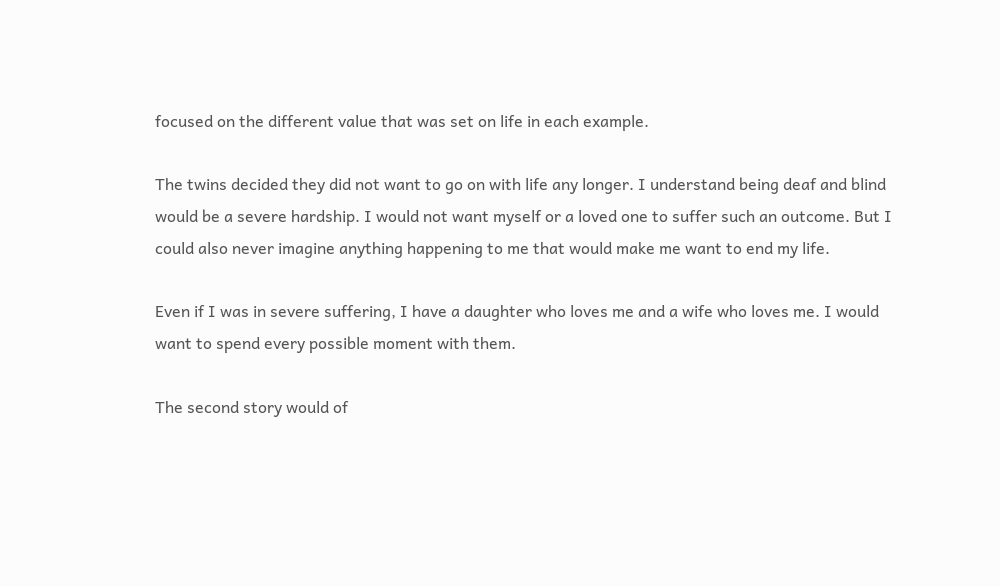focused on the different value that was set on life in each example.

The twins decided they did not want to go on with life any longer. I understand being deaf and blind would be a severe hardship. I would not want myself or a loved one to suffer such an outcome. But I could also never imagine anything happening to me that would make me want to end my life.

Even if I was in severe suffering, I have a daughter who loves me and a wife who loves me. I would want to spend every possible moment with them.

The second story would of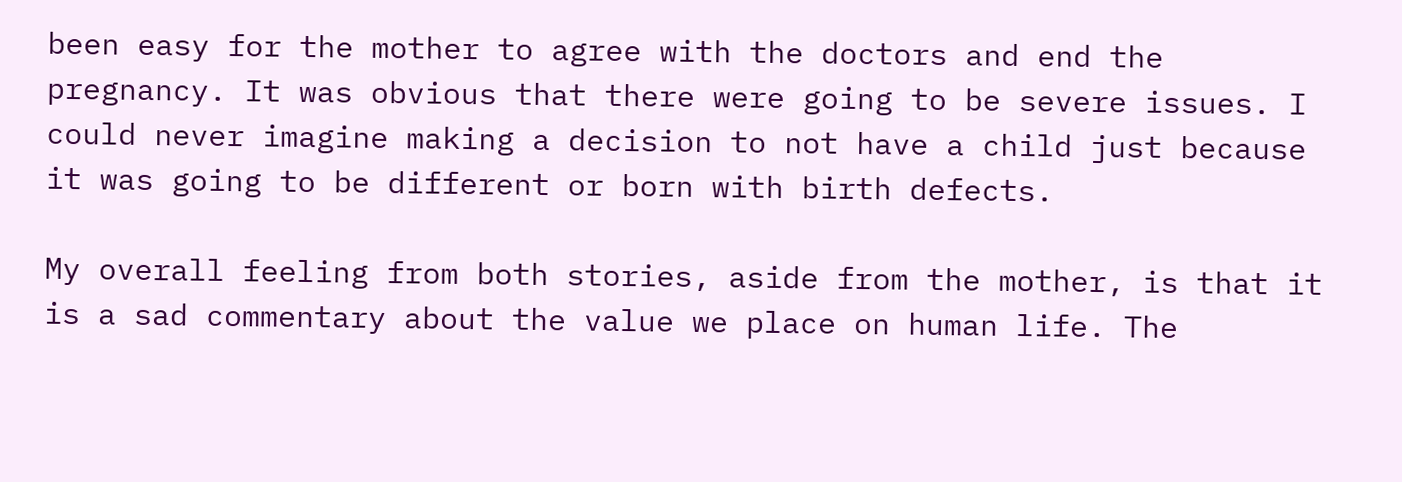been easy for the mother to agree with the doctors and end the pregnancy. It was obvious that there were going to be severe issues. I could never imagine making a decision to not have a child just because it was going to be different or born with birth defects.

My overall feeling from both stories, aside from the mother, is that it is a sad commentary about the value we place on human life. The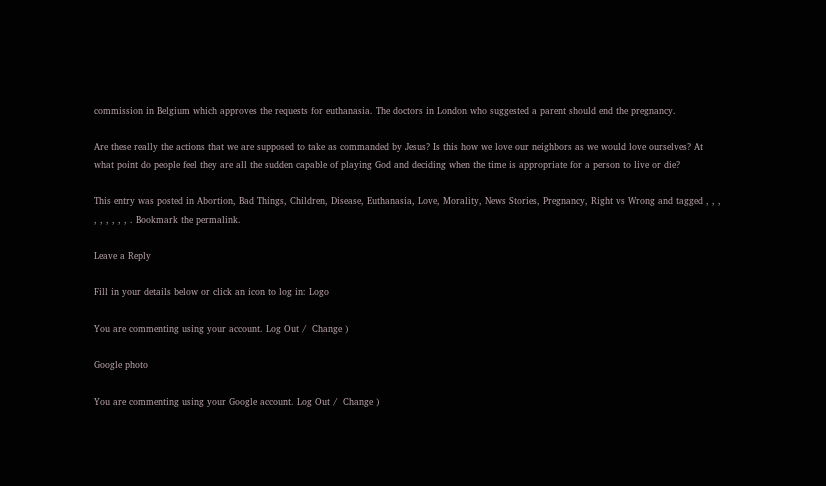commission in Belgium which approves the requests for euthanasia. The doctors in London who suggested a parent should end the pregnancy.

Are these really the actions that we are supposed to take as commanded by Jesus? Is this how we love our neighbors as we would love ourselves? At what point do people feel they are all the sudden capable of playing God and deciding when the time is appropriate for a person to live or die?

This entry was posted in Abortion, Bad Things, Children, Disease, Euthanasia, Love, Morality, News Stories, Pregnancy, Right vs Wrong and tagged , , , , , , , , , . Bookmark the permalink.

Leave a Reply

Fill in your details below or click an icon to log in: Logo

You are commenting using your account. Log Out /  Change )

Google photo

You are commenting using your Google account. Log Out /  Change )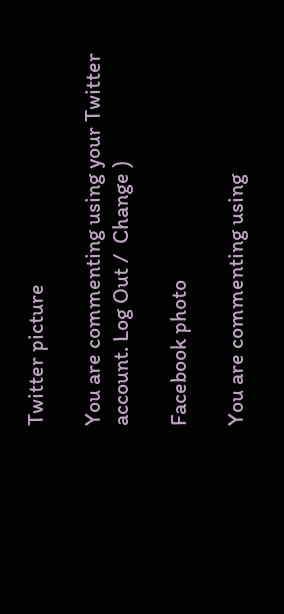Twitter picture

You are commenting using your Twitter account. Log Out /  Change )

Facebook photo

You are commenting using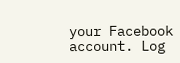your Facebook account. Log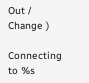Out /  Change )

Connecting to %s